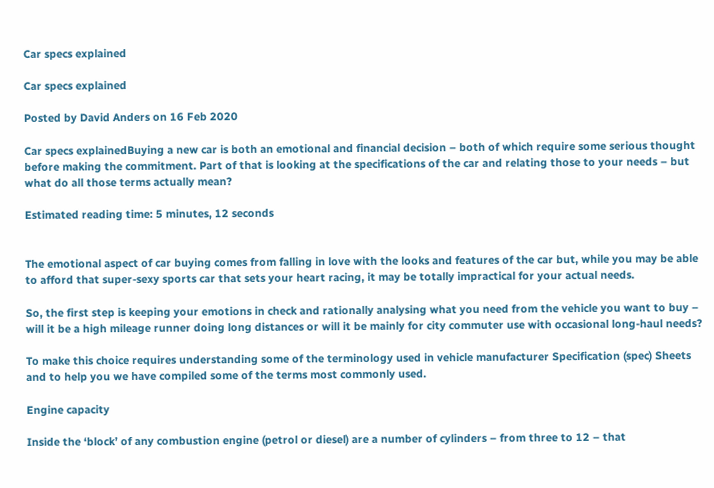Car specs explained

Car specs explained

Posted by David Anders on 16 Feb 2020

Car specs explainedBuying a new car is both an emotional and financial decision – both of which require some serious thought before making the commitment. Part of that is looking at the specifications of the car and relating those to your needs – but what do all those terms actually mean?

Estimated reading time: 5 minutes, 12 seconds


The emotional aspect of car buying comes from falling in love with the looks and features of the car but, while you may be able to afford that super-sexy sports car that sets your heart racing, it may be totally impractical for your actual needs.

So, the first step is keeping your emotions in check and rationally analysing what you need from the vehicle you want to buy – will it be a high mileage runner doing long distances or will it be mainly for city commuter use with occasional long-haul needs?

To make this choice requires understanding some of the terminology used in vehicle manufacturer Specification (spec) Sheets and to help you we have compiled some of the terms most commonly used.

Engine capacity

Inside the ‘block’ of any combustion engine (petrol or diesel) are a number of cylinders – from three to 12 – that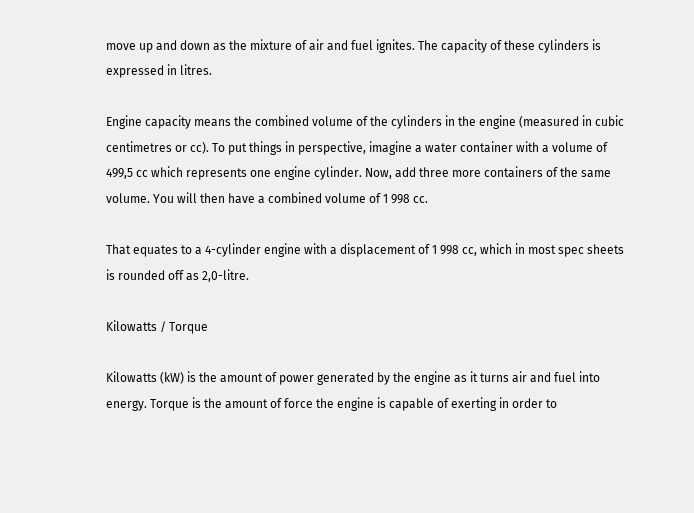move up and down as the mixture of air and fuel ignites. The capacity of these cylinders is expressed in litres.

Engine capacity means the combined volume of the cylinders in the engine (measured in cubic centimetres or cc). To put things in perspective, imagine a water container with a volume of 499,5 cc which represents one engine cylinder. Now, add three more containers of the same volume. You will then have a combined volume of 1 998 cc.

That equates to a 4-cylinder engine with a displacement of 1 998 cc, which in most spec sheets is rounded off as 2,0-litre.

Kilowatts / Torque

Kilowatts (kW) is the amount of power generated by the engine as it turns air and fuel into energy. Torque is the amount of force the engine is capable of exerting in order to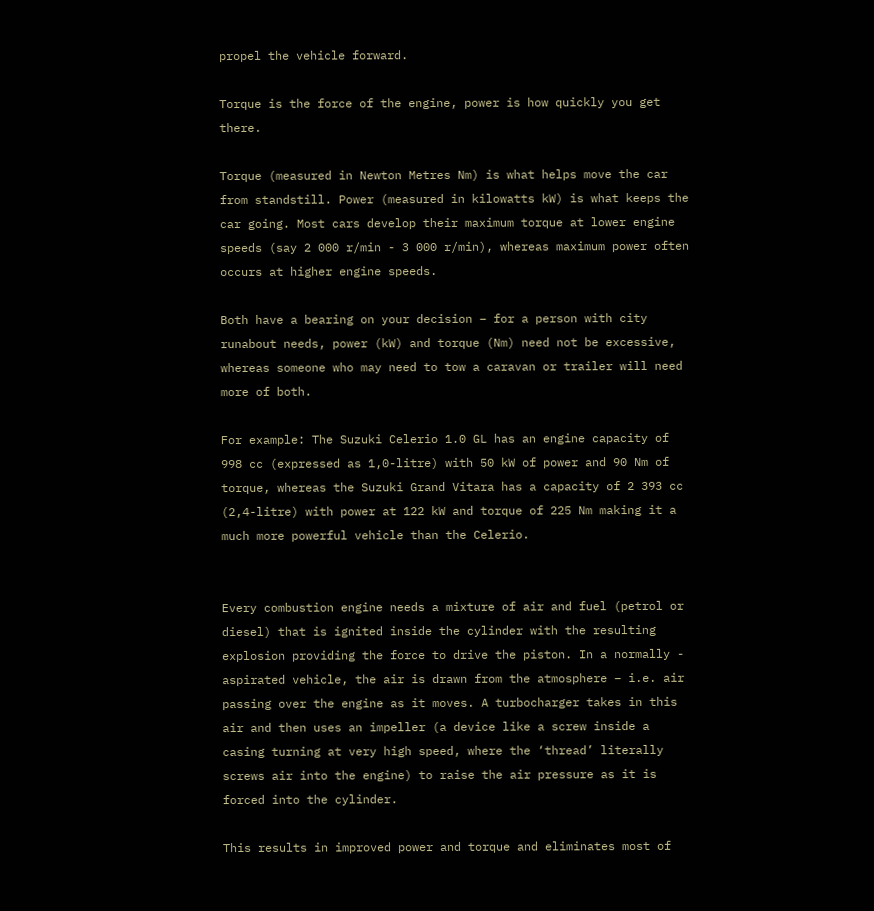propel the vehicle forward.

Torque is the force of the engine, power is how quickly you get there.

Torque (measured in Newton Metres Nm) is what helps move the car from standstill. Power (measured in kilowatts kW) is what keeps the car going. Most cars develop their maximum torque at lower engine speeds (say 2 000 r/min - 3 000 r/min), whereas maximum power often occurs at higher engine speeds.

Both have a bearing on your decision – for a person with city runabout needs, power (kW) and torque (Nm) need not be excessive, whereas someone who may need to tow a caravan or trailer will need more of both.

For example: The Suzuki Celerio 1.0 GL has an engine capacity of 998 cc (expressed as 1,0-litre) with 50 kW of power and 90 Nm of torque, whereas the Suzuki Grand Vitara has a capacity of 2 393 cc (2,4-litre) with power at 122 kW and torque of 225 Nm making it a much more powerful vehicle than the Celerio.


Every combustion engine needs a mixture of air and fuel (petrol or diesel) that is ignited inside the cylinder with the resulting explosion providing the force to drive the piston. In a normally - aspirated vehicle, the air is drawn from the atmosphere – i.e. air passing over the engine as it moves. A turbocharger takes in this air and then uses an impeller (a device like a screw inside a casing turning at very high speed, where the ‘thread’ literally screws air into the engine) to raise the air pressure as it is forced into the cylinder.

This results in improved power and torque and eliminates most of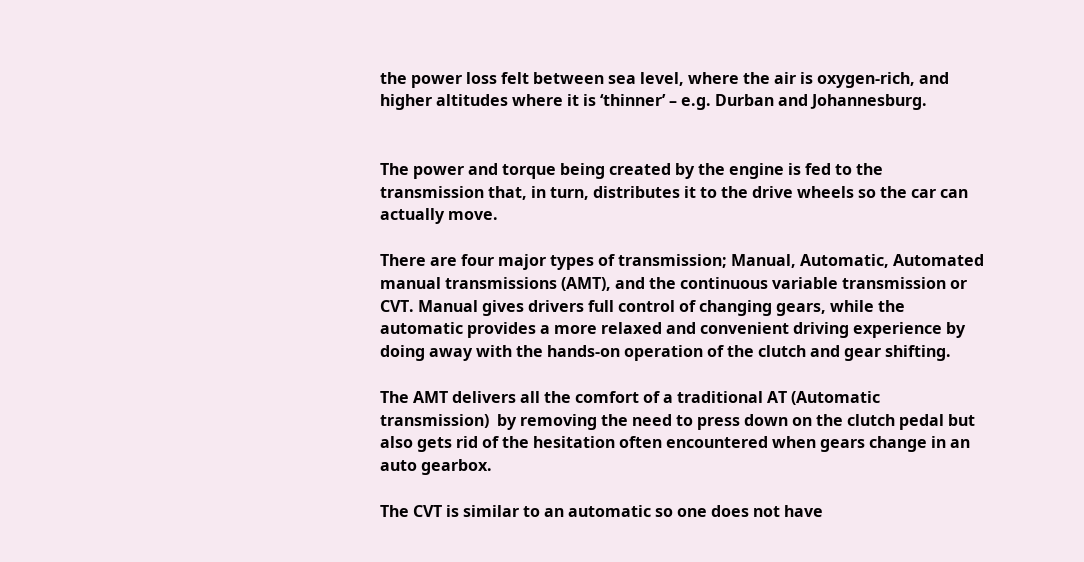the power loss felt between sea level, where the air is oxygen-rich, and higher altitudes where it is ‘thinner’ – e.g. Durban and Johannesburg.


The power and torque being created by the engine is fed to the transmission that, in turn, distributes it to the drive wheels so the car can actually move.

There are four major types of transmission; Manual, Automatic, Automated manual transmissions (AMT), and the continuous variable transmission or CVT. Manual gives drivers full control of changing gears, while the automatic provides a more relaxed and convenient driving experience by doing away with the hands-on operation of the clutch and gear shifting.

The AMT delivers all the comfort of a traditional AT (Automatic transmission)  by removing the need to press down on the clutch pedal but also gets rid of the hesitation often encountered when gears change in an auto gearbox.

The CVT is similar to an automatic so one does not have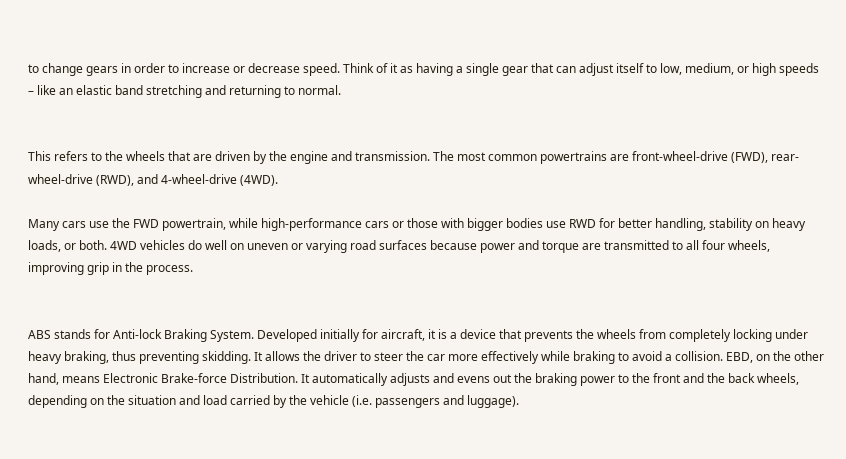to change gears in order to increase or decrease speed. Think of it as having a single gear that can adjust itself to low, medium, or high speeds – like an elastic band stretching and returning to normal.


This refers to the wheels that are driven by the engine and transmission. The most common powertrains are front-wheel-drive (FWD), rear-wheel-drive (RWD), and 4-wheel-drive (4WD).

Many cars use the FWD powertrain, while high-performance cars or those with bigger bodies use RWD for better handling, stability on heavy loads, or both. 4WD vehicles do well on uneven or varying road surfaces because power and torque are transmitted to all four wheels, improving grip in the process.


ABS stands for Anti-lock Braking System. Developed initially for aircraft, it is a device that prevents the wheels from completely locking under heavy braking, thus preventing skidding. It allows the driver to steer the car more effectively while braking to avoid a collision. EBD, on the other hand, means Electronic Brake-force Distribution. It automatically adjusts and evens out the braking power to the front and the back wheels, depending on the situation and load carried by the vehicle (i.e. passengers and luggage).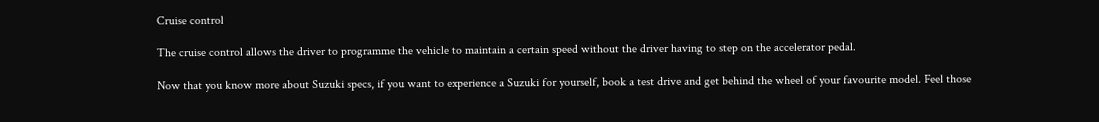Cruise control

The cruise control allows the driver to programme the vehicle to maintain a certain speed without the driver having to step on the accelerator pedal.

Now that you know more about Suzuki specs, if you want to experience a Suzuki for yourself, book a test drive and get behind the wheel of your favourite model. Feel those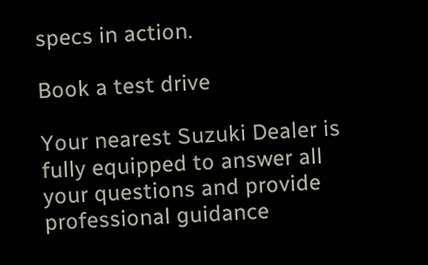specs in action.

Book a test drive

Your nearest Suzuki Dealer is fully equipped to answer all your questions and provide professional guidance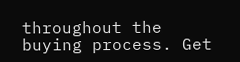throughout the buying process. Get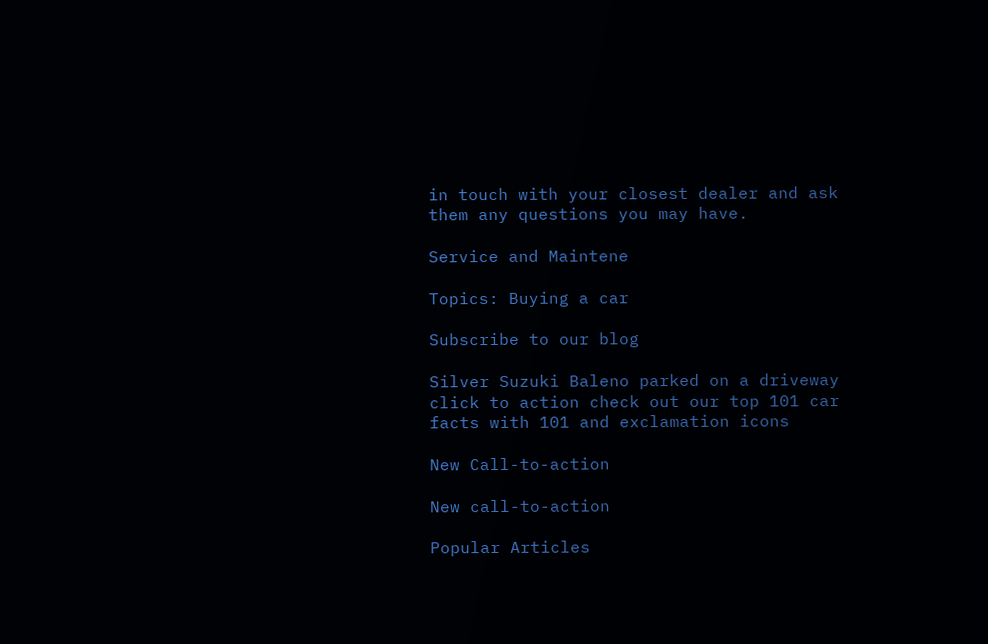in touch with your closest dealer and ask them any questions you may have.

Service and Maintene

Topics: Buying a car

Subscribe to our blog

Silver Suzuki Baleno parked on a driveway click to action check out our top 101 car facts with 101 and exclamation icons

New Call-to-action

New call-to-action

Popular Articles